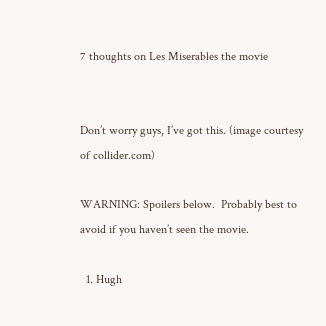7 thoughts on Les Miserables the movie


Don’t worry guys, I’ve got this. (image courtesy of collider.com)

WARNING: Spoilers below.  Probably best to avoid if you haven’t seen the movie.

  1. Hugh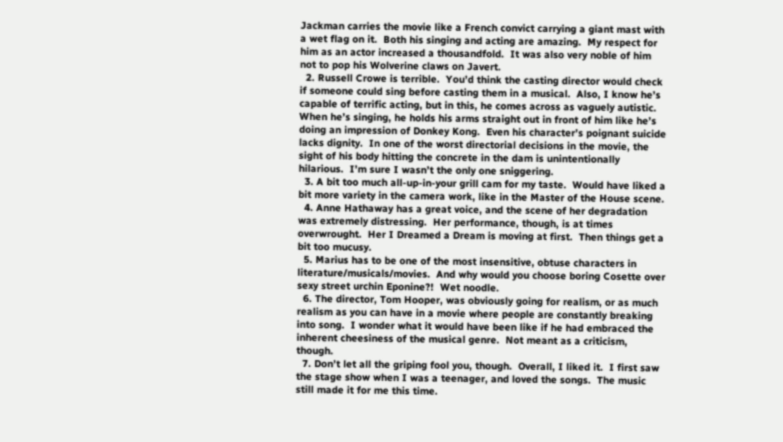Jackman carries the movie like a French convict carrying a giant mast with a wet flag on it.  Both his singing and acting are amazing.  My respect for him as an actor increased a thousandfold.  It was also very noble of him not to pop his Wolverine claws on Javert.
  2. Russell Crowe is terrible.  You’d think the casting director would check if someone could sing before casting them in a musical.  Also, I know he’s capable of terrific acting, but in this, he comes across as vaguely autistic.  When he’s singing, he holds his arms straight out in front of him like he’s doing an impression of Donkey Kong.  Even his character’s poignant suicide lacks dignity.  In one of the worst directorial decisions in the movie, the sight of his body hitting the concrete in the dam is unintentionally hilarious.  I’m sure I wasn’t the only one sniggering.
  3. A bit too much all-up-in-your grill cam for my taste.  Would have liked a bit more variety in the camera work, like in the Master of the House scene.
  4. Anne Hathaway has a great voice, and the scene of her degradation was extremely distressing.  Her performance, though, is at times overwrought.  Her I Dreamed a Dream is moving at first.  Then things get a bit too mucusy.
  5. Marius has to be one of the most insensitive, obtuse characters in literature/musicals/movies.  And why would you choose boring Cosette over sexy street urchin Eponine?!  Wet noodle.
  6. The director, Tom Hooper, was obviously going for realism, or as much realism as you can have in a movie where people are constantly breaking into song.  I wonder what it would have been like if he had embraced the inherent cheesiness of the musical genre.  Not meant as a criticism, though.
  7. Don’t let all the griping fool you, though.  Overall, I liked it.  I first saw the stage show when I was a teenager, and loved the songs.  The music still made it for me this time.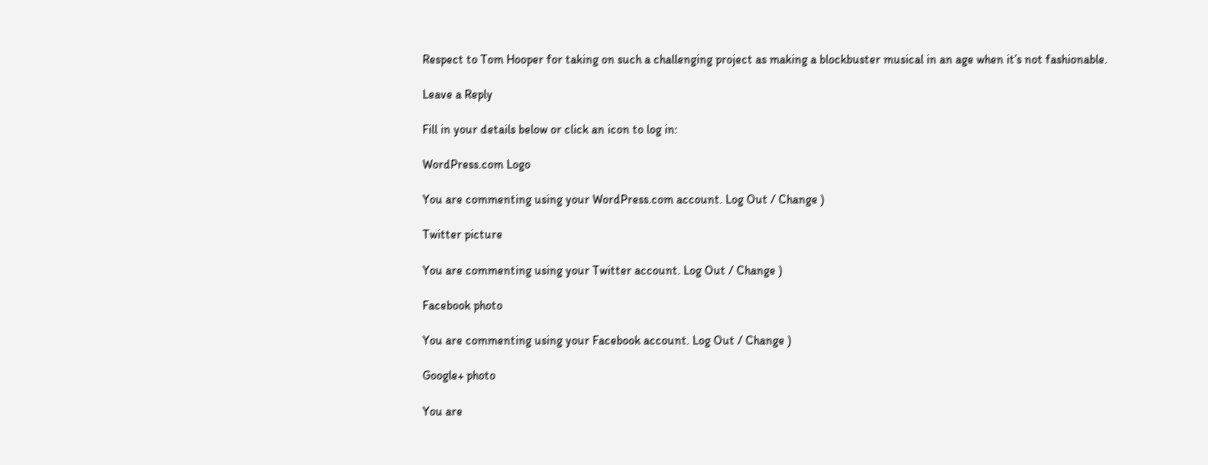Respect to Tom Hooper for taking on such a challenging project as making a blockbuster musical in an age when it’s not fashionable.

Leave a Reply

Fill in your details below or click an icon to log in:

WordPress.com Logo

You are commenting using your WordPress.com account. Log Out / Change )

Twitter picture

You are commenting using your Twitter account. Log Out / Change )

Facebook photo

You are commenting using your Facebook account. Log Out / Change )

Google+ photo

You are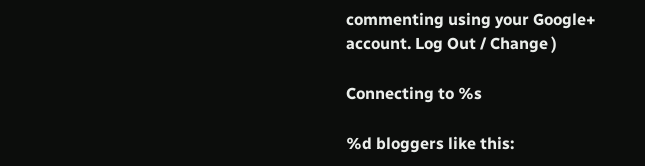commenting using your Google+ account. Log Out / Change )

Connecting to %s

%d bloggers like this: